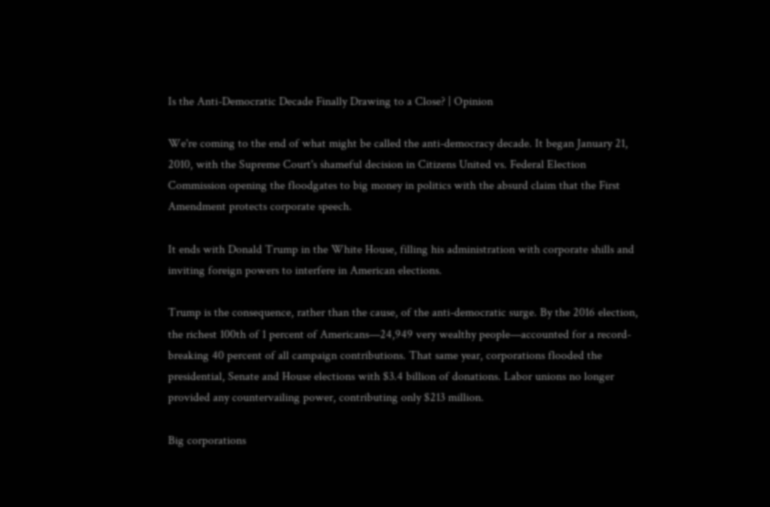Is the Anti-Democratic Decade Finally Drawing to a Close? | Opinion

We're coming to the end of what might be called the anti-democracy decade. It began January 21, 2010, with the Supreme Court's shameful decision in Citizens United vs. Federal Election Commission opening the floodgates to big money in politics with the absurd claim that the First Amendment protects corporate speech.

It ends with Donald Trump in the White House, filling his administration with corporate shills and inviting foreign powers to interfere in American elections.

Trump is the consequence, rather than the cause, of the anti-democratic surge. By the 2016 election, the richest 100th of 1 percent of Americans—24,949 very wealthy people—accounted for a record-breaking 40 percent of all campaign contributions. That same year, corporations flooded the presidential, Senate and House elections with $3.4 billion of donations. Labor unions no longer provided any countervailing power, contributing only $213 million.

Big corporations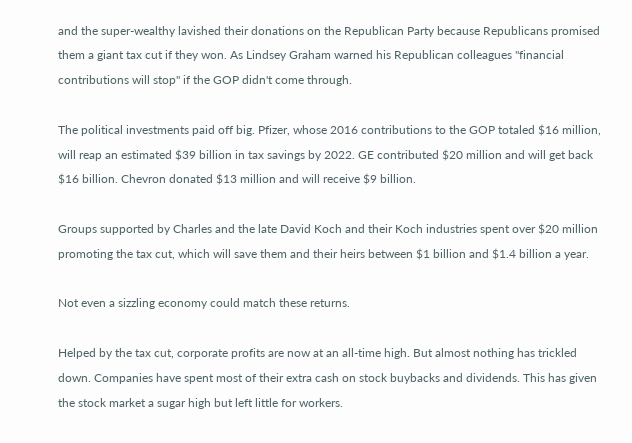and the super-wealthy lavished their donations on the Republican Party because Republicans promised them a giant tax cut if they won. As Lindsey Graham warned his Republican colleagues "financial contributions will stop" if the GOP didn't come through.

The political investments paid off big. Pfizer, whose 2016 contributions to the GOP totaled $16 million, will reap an estimated $39 billion in tax savings by 2022. GE contributed $20 million and will get back $16 billion. Chevron donated $13 million and will receive $9 billion.

Groups supported by Charles and the late David Koch and their Koch industries spent over $20 million promoting the tax cut, which will save them and their heirs between $1 billion and $1.4 billion a year.

Not even a sizzling economy could match these returns.

Helped by the tax cut, corporate profits are now at an all-time high. But almost nothing has trickled down. Companies have spent most of their extra cash on stock buybacks and dividends. This has given the stock market a sugar high but left little for workers.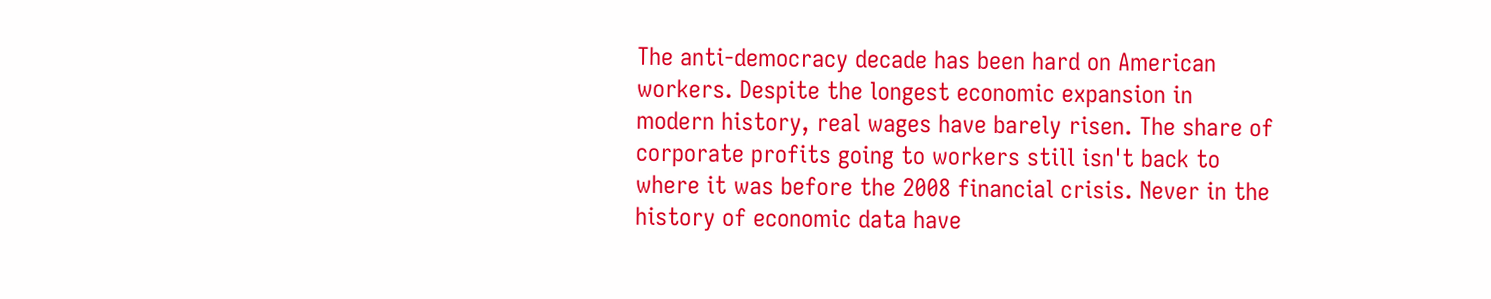The anti-democracy decade has been hard on American workers. Despite the longest economic expansion in modern history, real wages have barely risen. The share of corporate profits going to workers still isn't back to where it was before the 2008 financial crisis. Never in the history of economic data have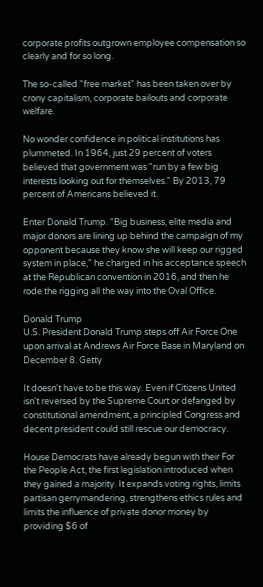corporate profits outgrown employee compensation so clearly and for so long.

The so-called "free market" has been taken over by crony capitalism, corporate bailouts and corporate welfare.

No wonder confidence in political institutions has plummeted. In 1964, just 29 percent of voters believed that government was "run by a few big interests looking out for themselves." By 2013, 79 percent of Americans believed it.

Enter Donald Trump. "Big business, elite media and major donors are lining up behind the campaign of my opponent because they know she will keep our rigged system in place," he charged in his acceptance speech at the Republican convention in 2016, and then he rode the rigging all the way into the Oval Office.

Donald Trump
U.S. President Donald Trump steps off Air Force One upon arrival at Andrews Air Force Base in Maryland on December 8. Getty

It doesn't have to be this way. Even if Citizens United isn't reversed by the Supreme Court or defanged by constitutional amendment, a principled Congress and decent president could still rescue our democracy.

House Democrats have already begun with their For the People Act, the first legislation introduced when they gained a majority. It expands voting rights, limits partisan gerrymandering, strengthens ethics rules and limits the influence of private donor money by providing $6 of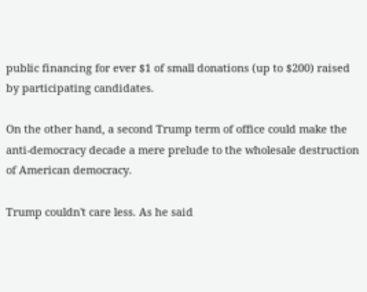public financing for ever $1 of small donations (up to $200) raised by participating candidates.

On the other hand, a second Trump term of office could make the anti-democracy decade a mere prelude to the wholesale destruction of American democracy.

Trump couldn't care less. As he said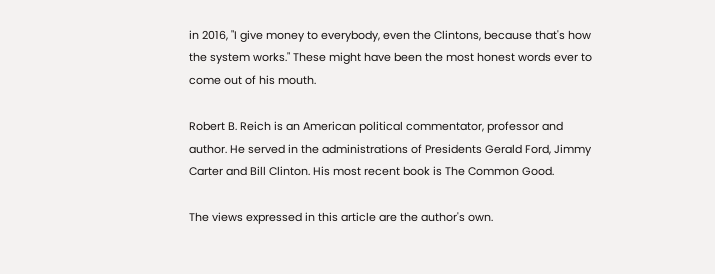in 2016, "I give money to everybody, even the Clintons, because that's how the system works." These might have been the most honest words ever to come out of his mouth.

Robert B. Reich is an American political commentator, professor and author. He served in the administrations of Presidents Gerald Ford, Jimmy Carter and Bill Clinton. His most recent book is The Common Good.

The views expressed in this article are the author's own.